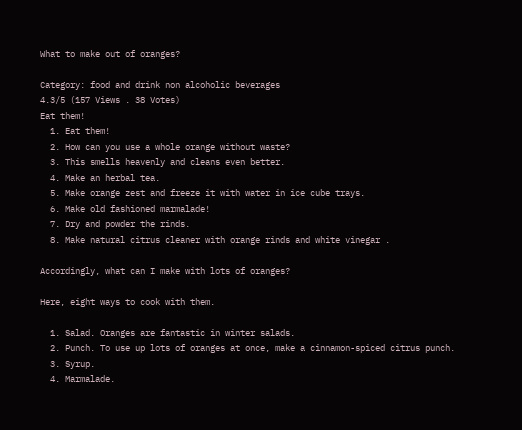What to make out of oranges?

Category: food and drink non alcoholic beverages
4.3/5 (157 Views . 38 Votes)
Eat them!
  1. Eat them!
  2. How can you use a whole orange without waste?
  3. This smells heavenly and cleans even better.
  4. Make an herbal tea.
  5. Make orange zest and freeze it with water in ice cube trays.
  6. Make old fashioned marmalade!
  7. Dry and powder the rinds.
  8. Make natural citrus cleaner with orange rinds and white vinegar .

Accordingly, what can I make with lots of oranges?

Here, eight ways to cook with them.

  1. Salad. Oranges are fantastic in winter salads.
  2. Punch. To use up lots of oranges at once, make a cinnamon-spiced citrus punch.
  3. Syrup.
  4. Marmalade.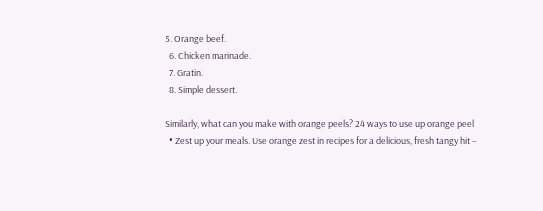5. Orange beef.
  6. Chicken marinade.
  7. Gratin.
  8. Simple dessert.

Similarly, what can you make with orange peels? 24 ways to use up orange peel
  • Zest up your meals. Use orange zest in recipes for a delicious, fresh tangy hit –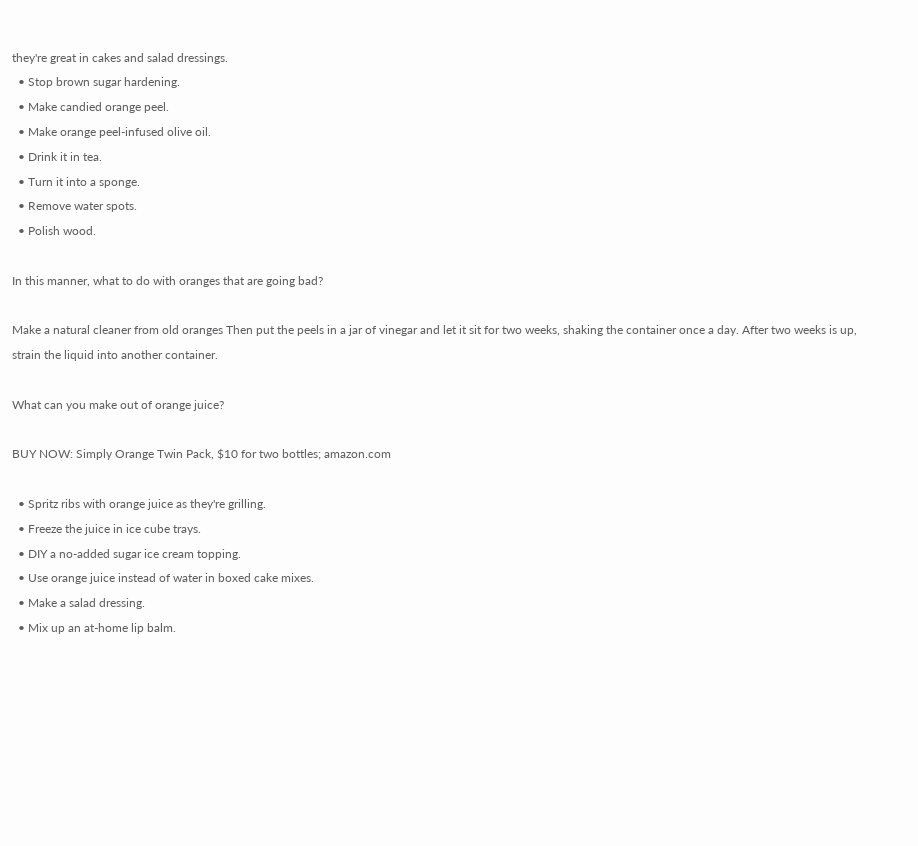they're great in cakes and salad dressings.
  • Stop brown sugar hardening.
  • Make candied orange peel.
  • Make orange peel-infused olive oil.
  • Drink it in tea.
  • Turn it into a sponge.
  • Remove water spots.
  • Polish wood.

In this manner, what to do with oranges that are going bad?

Make a natural cleaner from old oranges Then put the peels in a jar of vinegar and let it sit for two weeks, shaking the container once a day. After two weeks is up, strain the liquid into another container.

What can you make out of orange juice?

BUY NOW: Simply Orange Twin Pack, $10 for two bottles; amazon.com

  • Spritz ribs with orange juice as they're grilling.
  • Freeze the juice in ice cube trays.
  • DIY a no-added sugar ice cream topping.
  • Use orange juice instead of water in boxed cake mixes.
  • Make a salad dressing.
  • Mix up an at-home lip balm.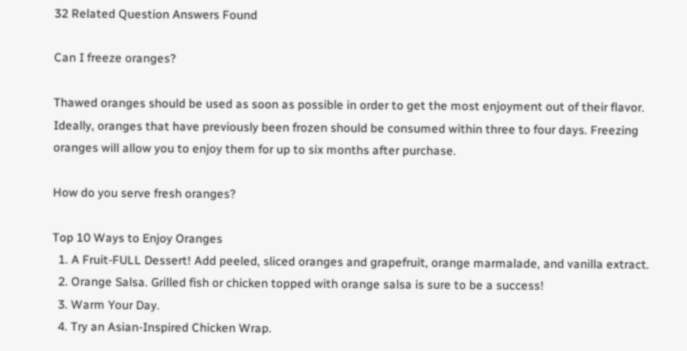32 Related Question Answers Found

Can I freeze oranges?

Thawed oranges should be used as soon as possible in order to get the most enjoyment out of their flavor. Ideally, oranges that have previously been frozen should be consumed within three to four days. Freezing oranges will allow you to enjoy them for up to six months after purchase.

How do you serve fresh oranges?

Top 10 Ways to Enjoy Oranges
  1. A Fruit-FULL Dessert! Add peeled, sliced oranges and grapefruit, orange marmalade, and vanilla extract.
  2. Orange Salsa. Grilled fish or chicken topped with orange salsa is sure to be a success!
  3. Warm Your Day.
  4. Try an Asian-Inspired Chicken Wrap.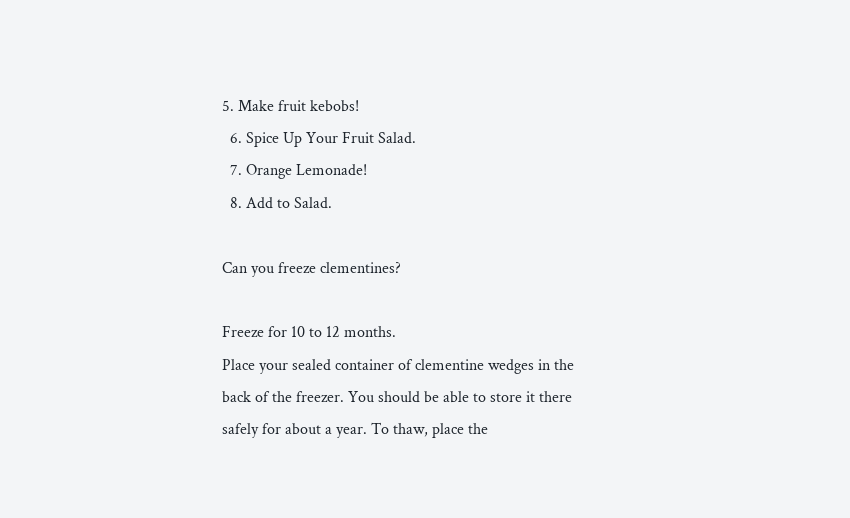5. Make fruit kebobs!
  6. Spice Up Your Fruit Salad.
  7. Orange Lemonade!
  8. Add to Salad.

Can you freeze clementines?

Freeze for 10 to 12 months.
Place your sealed container of clementine wedges in the back of the freezer. You should be able to store it there safely for about a year. To thaw, place the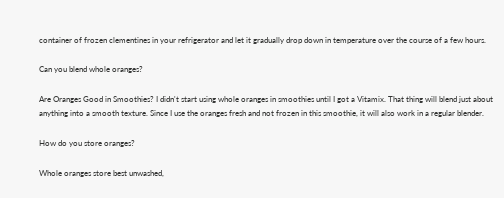container of frozen clementines in your refrigerator and let it gradually drop down in temperature over the course of a few hours.

Can you blend whole oranges?

Are Oranges Good in Smoothies? I didn't start using whole oranges in smoothies until I got a Vitamix. That thing will blend just about anything into a smooth texture. Since I use the oranges fresh and not frozen in this smoothie, it will also work in a regular blender.

How do you store oranges?

Whole oranges store best unwashed,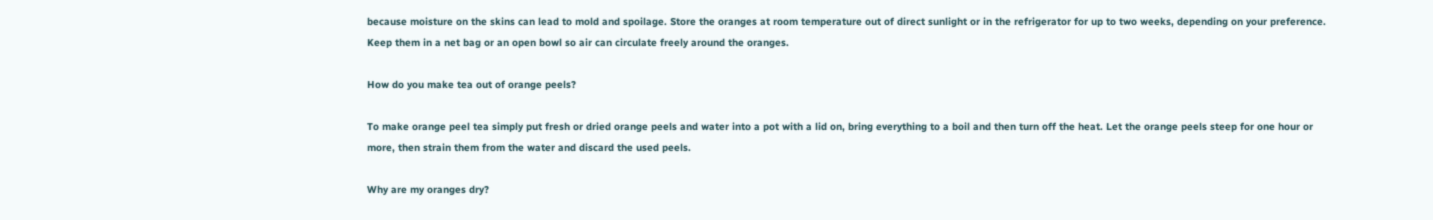because moisture on the skins can lead to mold and spoilage. Store the oranges at room temperature out of direct sunlight or in the refrigerator for up to two weeks, depending on your preference. Keep them in a net bag or an open bowl so air can circulate freely around the oranges.

How do you make tea out of orange peels?

To make orange peel tea simply put fresh or dried orange peels and water into a pot with a lid on, bring everything to a boil and then turn off the heat. Let the orange peels steep for one hour or more, then strain them from the water and discard the used peels.

Why are my oranges dry?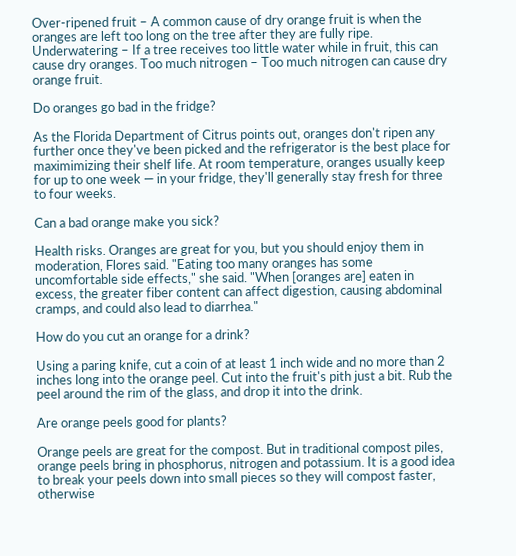Over-ripened fruit – A common cause of dry orange fruit is when the oranges are left too long on the tree after they are fully ripe. Underwatering – If a tree receives too little water while in fruit, this can cause dry oranges. Too much nitrogen – Too much nitrogen can cause dry orange fruit.

Do oranges go bad in the fridge?

As the Florida Department of Citrus points out, oranges don't ripen any further once they've been picked and the refrigerator is the best place for maximimizing their shelf life. At room temperature, oranges usually keep for up to one week — in your fridge, they'll generally stay fresh for three to four weeks.

Can a bad orange make you sick?

Health risks. Oranges are great for you, but you should enjoy them in moderation, Flores said. "Eating too many oranges has some uncomfortable side effects," she said. "When [oranges are] eaten in excess, the greater fiber content can affect digestion, causing abdominal cramps, and could also lead to diarrhea."

How do you cut an orange for a drink?

Using a paring knife, cut a coin of at least 1 inch wide and no more than 2 inches long into the orange peel. Cut into the fruit's pith just a bit. Rub the peel around the rim of the glass, and drop it into the drink.

Are orange peels good for plants?

Orange peels are great for the compost. But in traditional compost piles, orange peels bring in phosphorus, nitrogen and potassium. It is a good idea to break your peels down into small pieces so they will compost faster, otherwise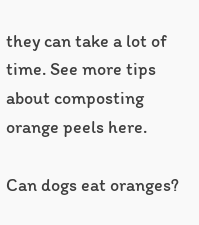they can take a lot of time. See more tips about composting orange peels here.

Can dogs eat oranges?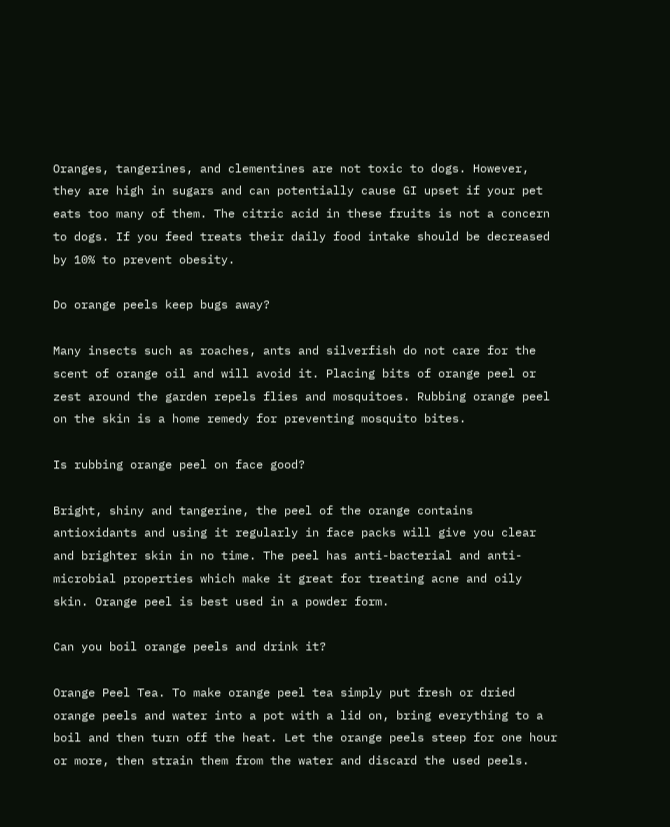Oranges, tangerines, and clementines are not toxic to dogs. However, they are high in sugars and can potentially cause GI upset if your pet eats too many of them. The citric acid in these fruits is not a concern to dogs. If you feed treats their daily food intake should be decreased by 10% to prevent obesity.

Do orange peels keep bugs away?

Many insects such as roaches, ants and silverfish do not care for the scent of orange oil and will avoid it. Placing bits of orange peel or zest around the garden repels flies and mosquitoes. Rubbing orange peel on the skin is a home remedy for preventing mosquito bites.

Is rubbing orange peel on face good?

Bright, shiny and tangerine, the peel of the orange contains antioxidants and using it regularly in face packs will give you clear and brighter skin in no time. The peel has anti-bacterial and anti-microbial properties which make it great for treating acne and oily skin. Orange peel is best used in a powder form.

Can you boil orange peels and drink it?

Orange Peel Tea. To make orange peel tea simply put fresh or dried orange peels and water into a pot with a lid on, bring everything to a boil and then turn off the heat. Let the orange peels steep for one hour or more, then strain them from the water and discard the used peels.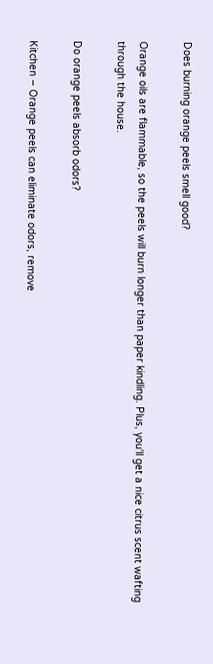Does burning orange peels smell good?

Orange oils are flammable, so the peels will burn longer than paper kindling. Plus, you'll get a nice citrus scent wafting through the house.

Do orange peels absorb odors?

Kitchen – Orange peels can eliminate odors, remove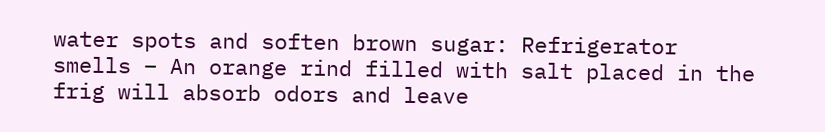water spots and soften brown sugar: Refrigerator smells – An orange rind filled with salt placed in the frig will absorb odors and leave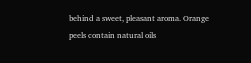behind a sweet, pleasant aroma. Orange peels contain natural oils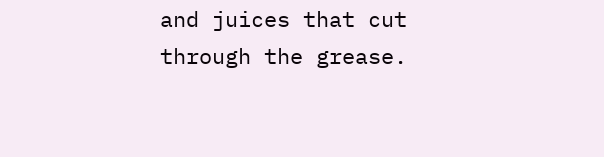and juices that cut through the grease.